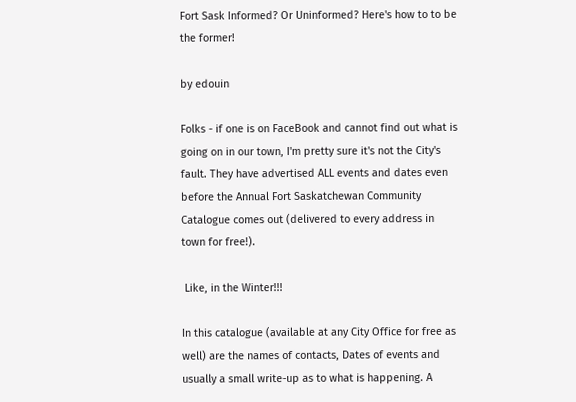Fort Sask Informed? Or Uninformed? Here's how to to be the former!

by edouin

Folks - if one is on FaceBook and cannot find out what is going on in our town, I'm pretty sure it's not the City's fault. They have advertised ALL events and dates even before the Annual Fort Saskatchewan Community Catalogue comes out (delivered to every address in town for free!).

 Like, in the Winter!!!

In this catalogue (available at any City Office for free as well) are the names of contacts, Dates of events and usually a small write-up as to what is happening. A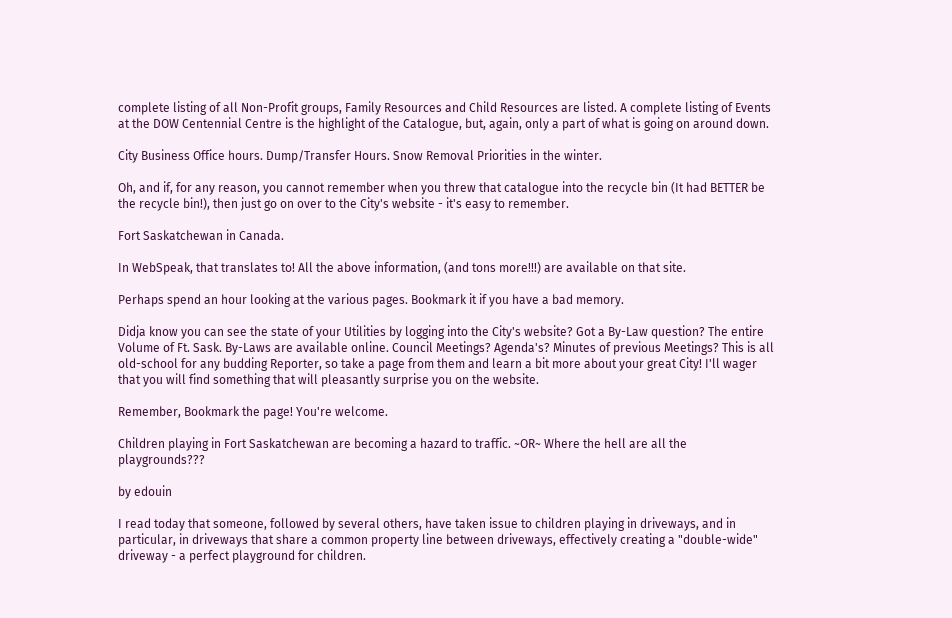complete listing of all Non-Profit groups, Family Resources and Child Resources are listed. A complete listing of Events at the DOW Centennial Centre is the highlight of the Catalogue, but, again, only a part of what is going on around down.

City Business Office hours. Dump/Transfer Hours. Snow Removal Priorities in the winter.

Oh, and if, for any reason, you cannot remember when you threw that catalogue into the recycle bin (It had BETTER be the recycle bin!), then just go on over to the City's website - it's easy to remember.

Fort Saskatchewan in Canada.

In WebSpeak, that translates to! All the above information, (and tons more!!!) are available on that site.

Perhaps spend an hour looking at the various pages. Bookmark it if you have a bad memory.

Didja know you can see the state of your Utilities by logging into the City's website? Got a By-Law question? The entire Volume of Ft. Sask. By-Laws are available online. Council Meetings? Agenda's? Minutes of previous Meetings? This is all old-school for any budding Reporter, so take a page from them and learn a bit more about your great City! I'll wager that you will find something that will pleasantly surprise you on the website.

Remember, Bookmark the page! You're welcome.

Children playing in Fort Saskatchewan are becoming a hazard to traffic. ~OR~ Where the hell are all the playgrounds???

by edouin

I read today that someone, followed by several others, have taken issue to children playing in driveways, and in particular, in driveways that share a common property line between driveways, effectively creating a "double-wide" driveway - a perfect playground for children.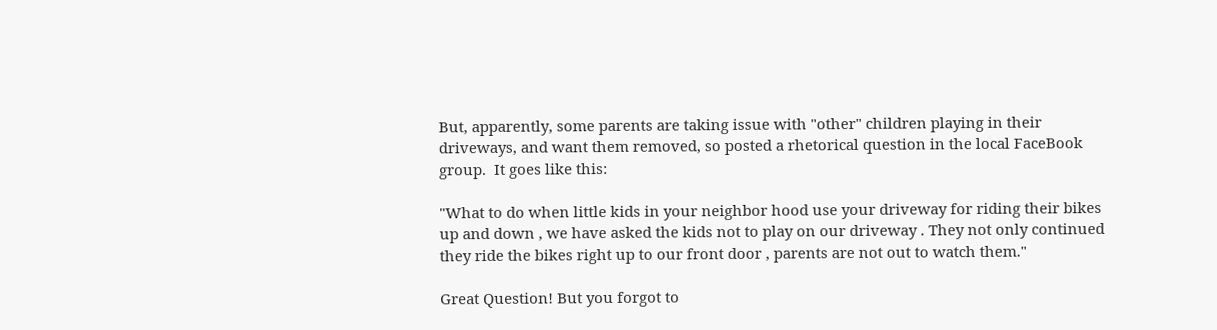But, apparently, some parents are taking issue with "other" children playing in their driveways, and want them removed, so posted a rhetorical question in the local FaceBook group.  It goes like this:

"What to do when little kids in your neighbor hood use your driveway for riding their bikes up and down , we have asked the kids not to play on our driveway . They not only continued they ride the bikes right up to our front door , parents are not out to watch them."

Great Question! But you forgot to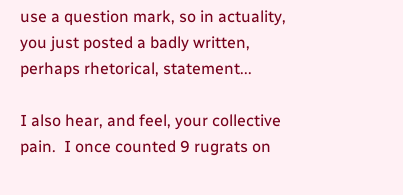use a question mark, so in actuality, you just posted a badly written, perhaps rhetorical, statement...

I also hear, and feel, your collective pain.  I once counted 9 rugrats on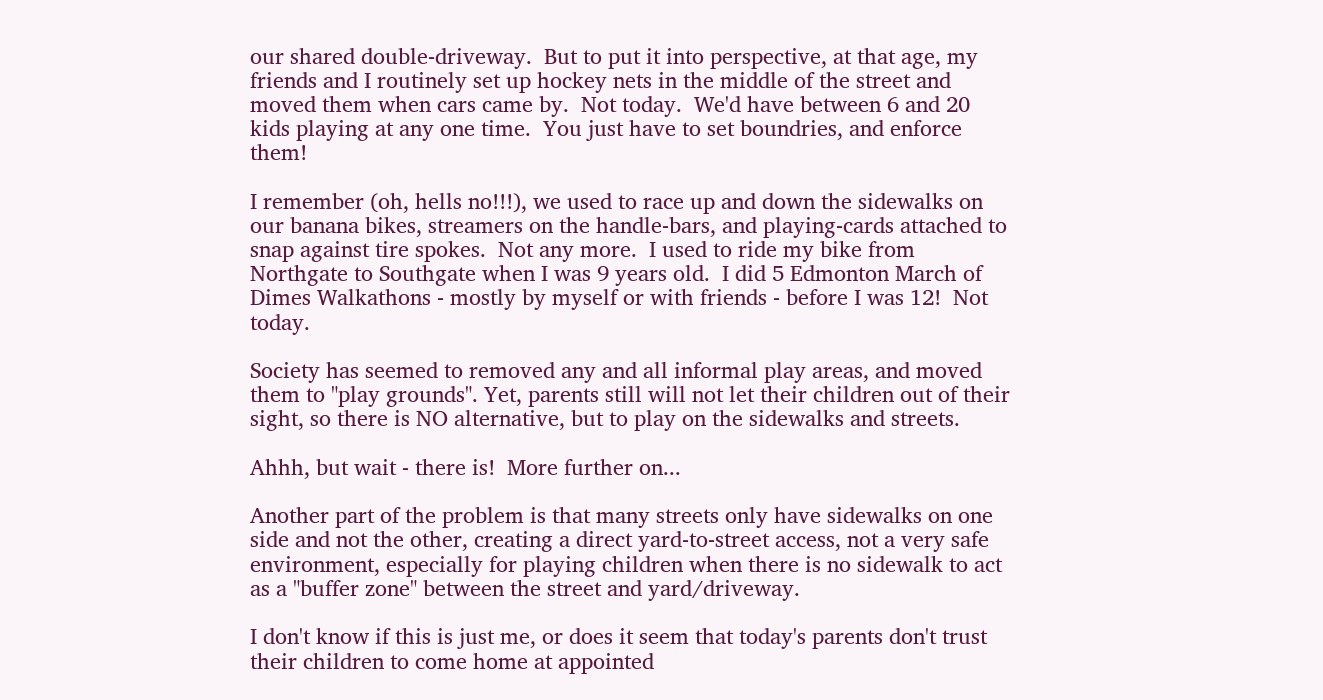our shared double-driveway.  But to put it into perspective, at that age, my friends and I routinely set up hockey nets in the middle of the street and moved them when cars came by.  Not today.  We'd have between 6 and 20 kids playing at any one time.  You just have to set boundries, and enforce them!

I remember (oh, hells no!!!), we used to race up and down the sidewalks on our banana bikes, streamers on the handle-bars, and playing-cards attached to snap against tire spokes.  Not any more.  I used to ride my bike from Northgate to Southgate when I was 9 years old.  I did 5 Edmonton March of Dimes Walkathons - mostly by myself or with friends - before I was 12!  Not today.

Society has seemed to removed any and all informal play areas, and moved them to "play grounds". Yet, parents still will not let their children out of their sight, so there is NO alternative, but to play on the sidewalks and streets.

Ahhh, but wait - there is!  More further on...

Another part of the problem is that many streets only have sidewalks on one side and not the other, creating a direct yard-to-street access, not a very safe environment, especially for playing children when there is no sidewalk to act as a "buffer zone" between the street and yard/driveway.

I don't know if this is just me, or does it seem that today's parents don't trust their children to come home at appointed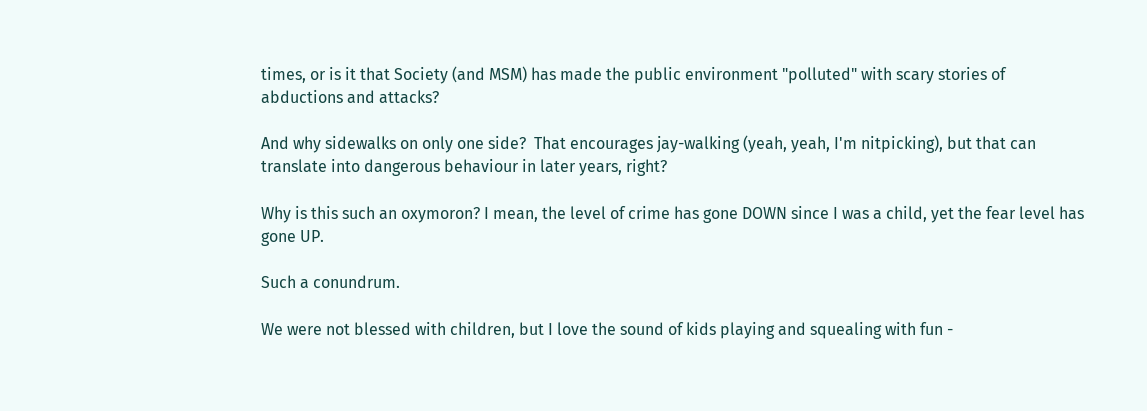times, or is it that Society (and MSM) has made the public environment "polluted" with scary stories of abductions and attacks?

And why sidewalks on only one side?  That encourages jay-walking (yeah, yeah, I'm nitpicking), but that can translate into dangerous behaviour in later years, right?

Why is this such an oxymoron? I mean, the level of crime has gone DOWN since I was a child, yet the fear level has gone UP.

Such a conundrum.

We were not blessed with children, but I love the sound of kids playing and squealing with fun -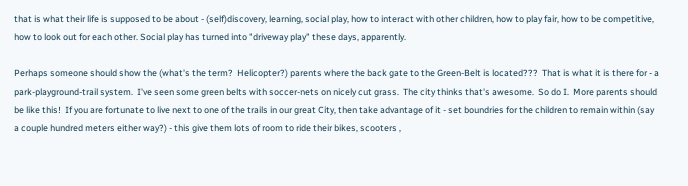that is what their life is supposed to be about - (self)discovery, learning, social play, how to interact with other children, how to play fair, how to be competitive, how to look out for each other. Social play has turned into "driveway play" these days, apparently.

Perhaps someone should show the (what's the term?  Helicopter?) parents where the back gate to the Green-Belt is located???  That is what it is there for - a park-playground-trail system.  I've seen some green belts with soccer-nets on nicely cut grass.  The city thinks that's awesome.  So do I.  More parents should be like this!  If you are fortunate to live next to one of the trails in our great City, then take advantage of it - set boundries for the children to remain within (say a couple hundred meters either way?) - this give them lots of room to ride their bikes, scooters ,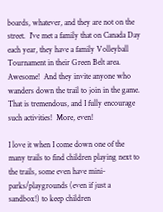boards, whatever, and they are not on the street.  I've met a family that on Canada Day each year, they have a family Volleyball Tournament in their Green Belt area.  Awesome!  And they invite anyone who wanders down the trail to join in the game.  That is tremendous, and I fully encourage such activities!  More, even!

I love it when I come down one of the many trails to find children playing next to the trails, some even have mini-parks/playgrounds (even if just a sandbox!) to keep children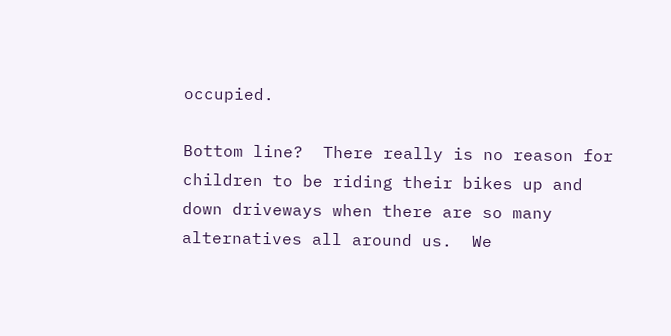occupied.

Bottom line?  There really is no reason for children to be riding their bikes up and down driveways when there are so many alternatives all around us.  We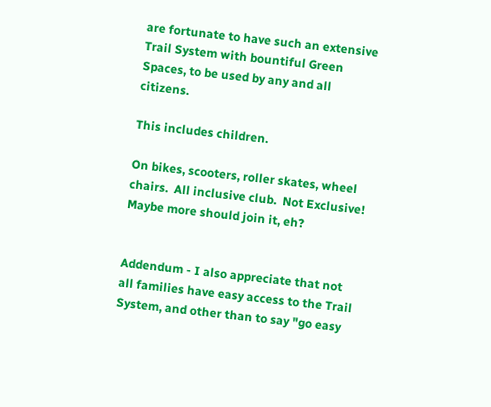are fortunate to have such an extensive Trail System with bountiful Green Spaces, to be used by any and all citizens.

This includes children.

On bikes, scooters, roller skates, wheel chairs.  All inclusive club.  Not Exclusive!  Maybe more should join it, eh?


Addendum - I also appreciate that not all families have easy access to the Trail System, and other than to say "go easy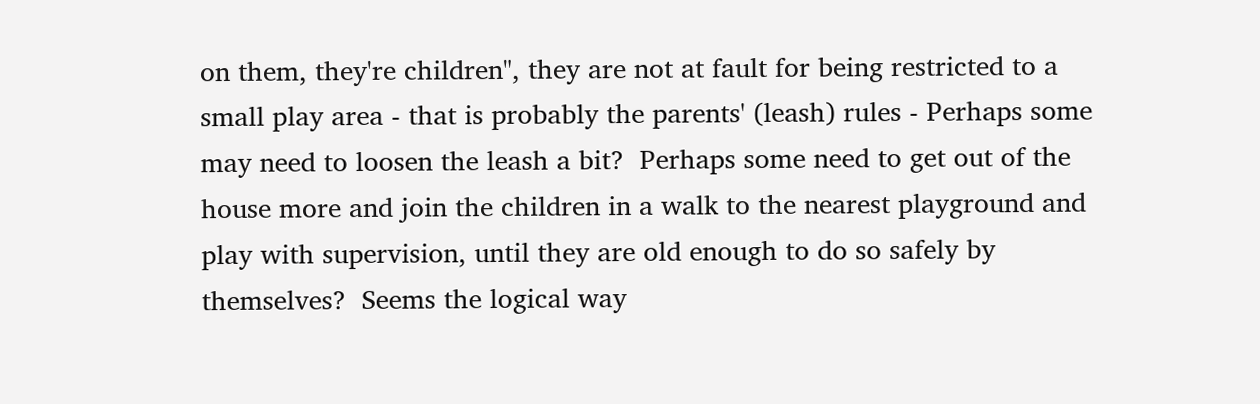on them, they're children", they are not at fault for being restricted to a small play area - that is probably the parents' (leash) rules - Perhaps some may need to loosen the leash a bit?  Perhaps some need to get out of the house more and join the children in a walk to the nearest playground and play with supervision, until they are old enough to do so safely by themselves?  Seems the logical way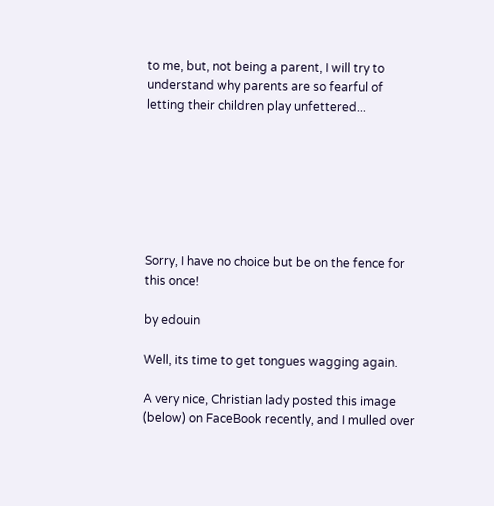to me, but, not being a parent, I will try to understand why parents are so fearful of letting their children play unfettered...







Sorry, I have no choice but be on the fence for this once!

by edouin

Well, its time to get tongues wagging again.

A very nice, Christian lady posted this image (below) on FaceBook recently, and I mulled over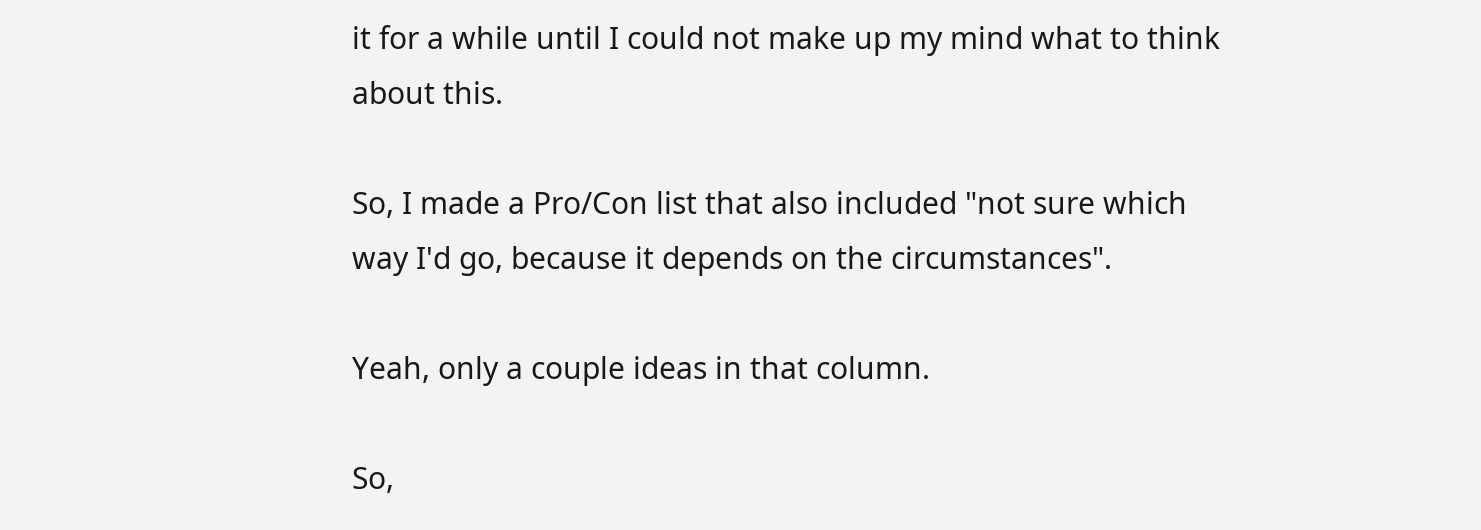it for a while until I could not make up my mind what to think about this.

So, I made a Pro/Con list that also included "not sure which way I'd go, because it depends on the circumstances".

Yeah, only a couple ideas in that column.

So,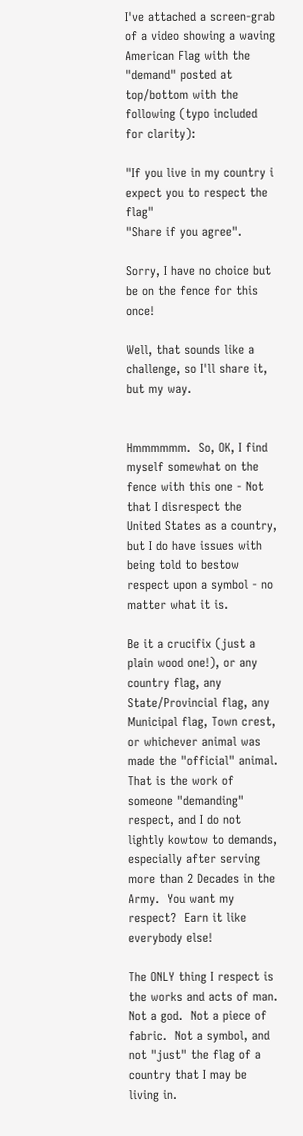I've attached a screen-grab of a video showing a waving American Flag with the "demand" posted at top/bottom with the following (typo included for clarity):

"If you live in my country i expect you to respect the flag"
"Share if you agree".

Sorry, I have no choice but be on the fence for this once!

Well, that sounds like a challenge, so I'll share it, but my way.


Hmmmmmm.  So, OK, I find myself somewhat on the fence with this one - Not that I disrespect the United States as a country, but I do have issues with being told to bestow respect upon a symbol - no matter what it is.

Be it a crucifix (just a plain wood one!), or any country flag, any State/Provincial flag, any Municipal flag, Town crest, or whichever animal was made the "official" animal.  That is the work of someone "demanding" respect, and I do not lightly kowtow to demands, especially after serving more than 2 Decades in the Army.  You want my respect?  Earn it like everybody else!

The ONLY thing I respect is the works and acts of man.  Not a god.  Not a piece of fabric.  Not a symbol, and not "just" the flag of a country that I may be living in.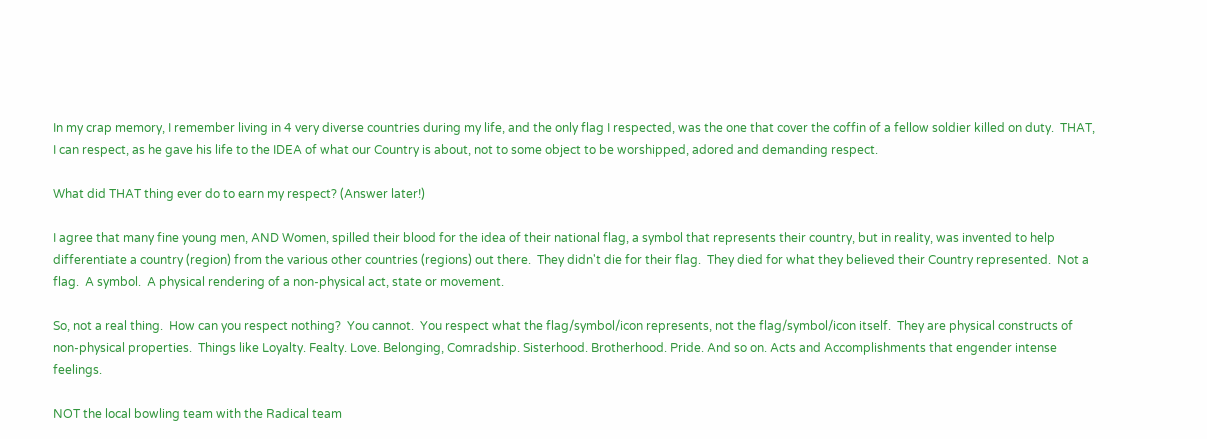In my crap memory, I remember living in 4 very diverse countries during my life, and the only flag I respected, was the one that cover the coffin of a fellow soldier killed on duty.  THAT, I can respect, as he gave his life to the IDEA of what our Country is about, not to some object to be worshipped, adored and demanding respect.

What did THAT thing ever do to earn my respect? (Answer later!)

I agree that many fine young men, AND Women, spilled their blood for the idea of their national flag, a symbol that represents their country, but in reality, was invented to help differentiate a country (region) from the various other countries (regions) out there.  They didn't die for their flag.  They died for what they believed their Country represented.  Not a flag.  A symbol.  A physical rendering of a non-physical act, state or movement.

So, not a real thing.  How can you respect nothing?  You cannot.  You respect what the flag/symbol/icon represents, not the flag/symbol/icon itself.  They are physical constructs of non-physical properties.  Things like Loyalty. Fealty. Love. Belonging, Comradship. Sisterhood. Brotherhood. Pride. And so on. Acts and Accomplishments that engender intense feelings.

NOT the local bowling team with the Radical team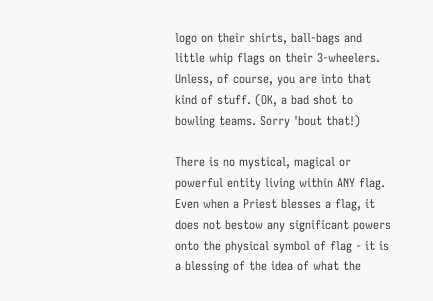logo on their shirts, ball-bags and little whip flags on their 3-wheelers. Unless, of course, you are into that kind of stuff. (OK, a bad shot to bowling teams. Sorry 'bout that!)

There is no mystical, magical or powerful entity living within ANY flag.  Even when a Priest blesses a flag, it does not bestow any significant powers onto the physical symbol of flag - it is a blessing of the idea of what the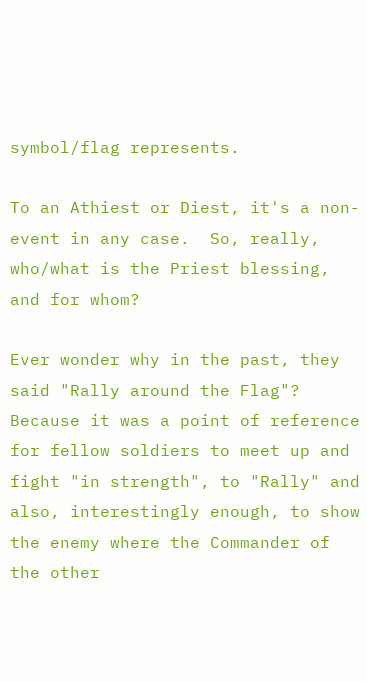symbol/flag represents.

To an Athiest or Diest, it's a non-event in any case.  So, really, who/what is the Priest blessing, and for whom?

Ever wonder why in the past, they said "Rally around the Flag"?  Because it was a point of reference for fellow soldiers to meet up and fight "in strength", to "Rally" and also, interestingly enough, to show the enemy where the Commander of the other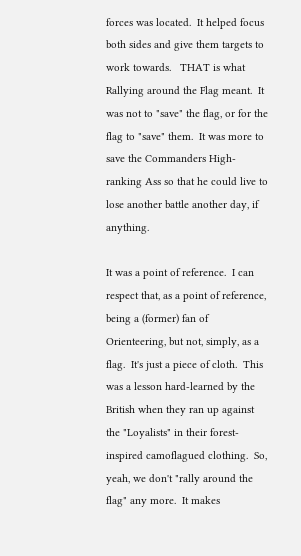forces was located.  It helped focus both sides and give them targets to work towards.   THAT is what Rallying around the Flag meant.  It was not to "save" the flag, or for the flag to "save" them.  It was more to save the Commanders High-ranking Ass so that he could live to lose another battle another day, if anything.

It was a point of reference.  I can respect that, as a point of reference, being a (former) fan of Orienteering, but not, simply, as a flag.  It's just a piece of cloth.  This was a lesson hard-learned by the British when they ran up against the "Loyalists" in their forest-inspired camoflagued clothing.  So, yeah, we don't "rally around the flag" any more.  It makes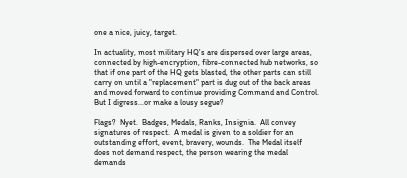one a nice, juicy, target.

In actuality, most military HQ's are dispersed over large areas, connected by high-encryption, fibre-connected hub networks, so that if one part of the HQ gets blasted, the other parts can still carry on until a "replacement" part is dug out of the back areas and moved forward to continue providing Command and Control.  But I digress...or make a lousy segue?

Flags?  Nyet.  Badges, Medals, Ranks, Insignia.  All convey signatures of respect.  A medal is given to a soldier for an outstanding effort, event, bravery, wounds.  The Medal itself does not demand respect, the person wearing the medal demands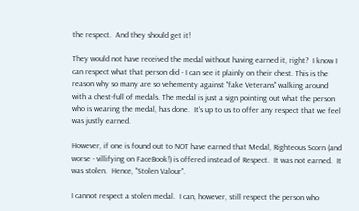the respect.  And they should get it!

They would not have received the medal without having earned it, right?  I know I can respect what that person did - I can see it plainly on their chest. This is the reason why so many are so vehementy against "fake Veterans" walking around with a chest-full of medals. The medal is just a sign pointing out what the person who is wearing the medal, has done.  It's up to us to offer any respect that we feel was justly earned.

However, if one is found out to NOT have earned that Medal, Righteous Scorn (and worse - villifying on FaceBook!) is offered instead of Respect.  It was not earned.  It was stolen.  Hence, "Stolen Valour".

I cannot respect a stolen medal.  I can, however, still respect the person who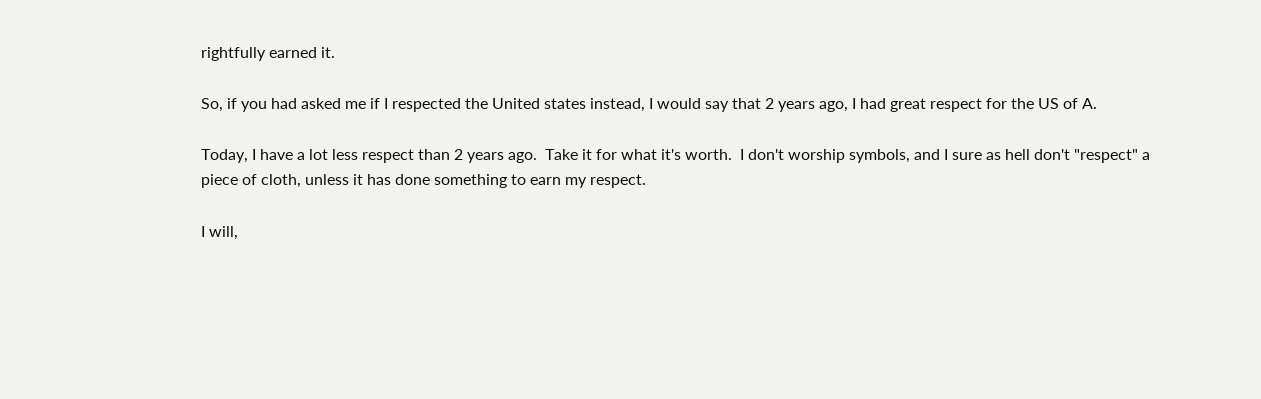rightfully earned it.

So, if you had asked me if I respected the United states instead, I would say that 2 years ago, I had great respect for the US of A.

Today, I have a lot less respect than 2 years ago.  Take it for what it's worth.  I don't worship symbols, and I sure as hell don't "respect" a piece of cloth, unless it has done something to earn my respect.

I will,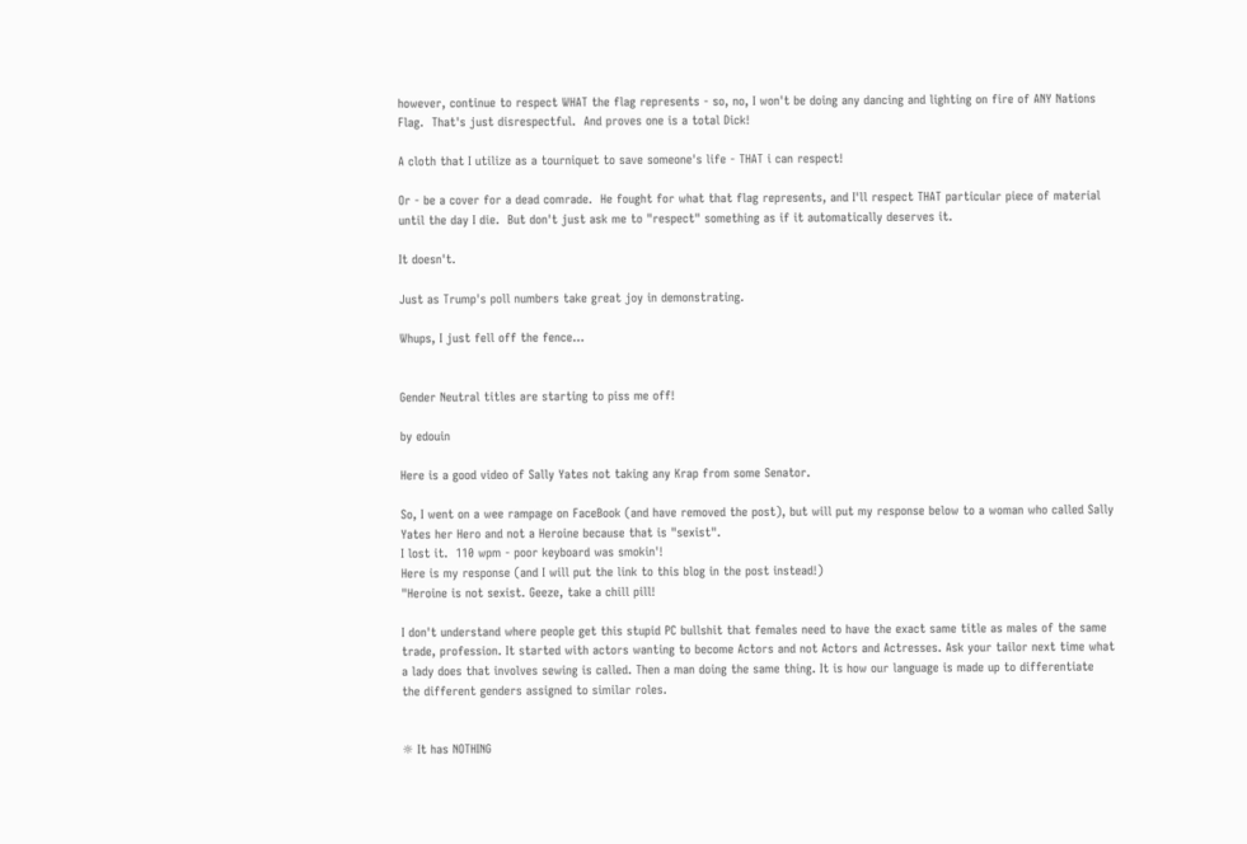however, continue to respect WHAT the flag represents - so, no, I won't be doing any dancing and lighting on fire of ANY Nations Flag.  That's just disrespectful.  And proves one is a total Dick!

A cloth that I utilize as a tourniquet to save someone's life - THAT i can respect!

Or - be a cover for a dead comrade.  He fought for what that flag represents, and I'll respect THAT particular piece of material until the day I die.  But don't just ask me to "respect" something as if it automatically deserves it.

It doesn't.

Just as Trump's poll numbers take great joy in demonstrating.

Whups, I just fell off the fence...


Gender Neutral titles are starting to piss me off!

by edouin

Here is a good video of Sally Yates not taking any Krap from some Senator.

So, I went on a wee rampage on FaceBook (and have removed the post), but will put my response below to a woman who called Sally Yates her Hero and not a Heroine because that is "sexist".
I lost it.  110 wpm - poor keyboard was smokin'!
Here is my response (and I will put the link to this blog in the post instead!)
"Heroine is not sexist. Geeze, take a chill pill!

I don't understand where people get this stupid PC bullshit that females need to have the exact same title as males of the same trade, profession. It started with actors wanting to become Actors and not Actors and Actresses. Ask your tailor next time what a lady does that involves sewing is called. Then a man doing the same thing. It is how our language is made up to differentiate the different genders assigned to similar roles.


☼ It has NOTHING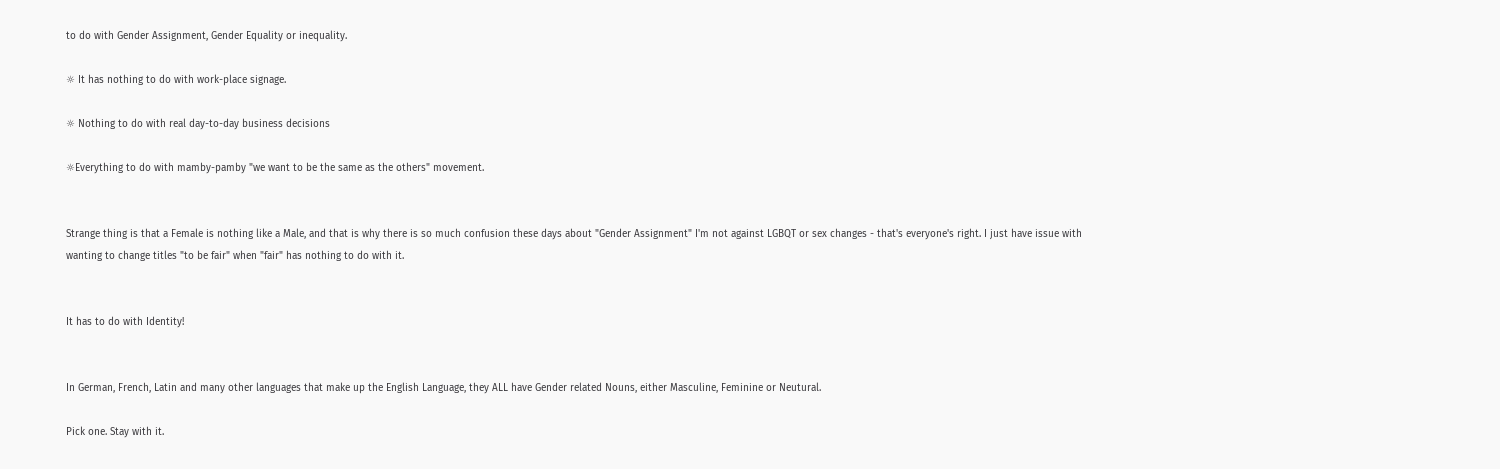to do with Gender Assignment, Gender Equality or inequality.

☼ It has nothing to do with work-place signage.

☼ Nothing to do with real day-to-day business decisions

☼Everything to do with mamby-pamby "we want to be the same as the others" movement.


Strange thing is that a Female is nothing like a Male, and that is why there is so much confusion these days about "Gender Assignment" I'm not against LGBQT or sex changes - that's everyone's right. I just have issue with wanting to change titles "to be fair" when "fair" has nothing to do with it.


It has to do with Identity!


In German, French, Latin and many other languages that make up the English Language, they ALL have Gender related Nouns, either Masculine, Feminine or Neutural.

Pick one. Stay with it.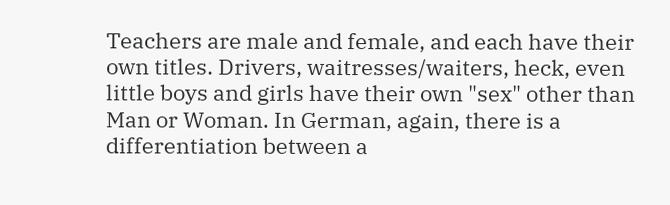Teachers are male and female, and each have their own titles. Drivers, waitresses/waiters, heck, even little boys and girls have their own "sex" other than Man or Woman. In German, again, there is a differentiation between a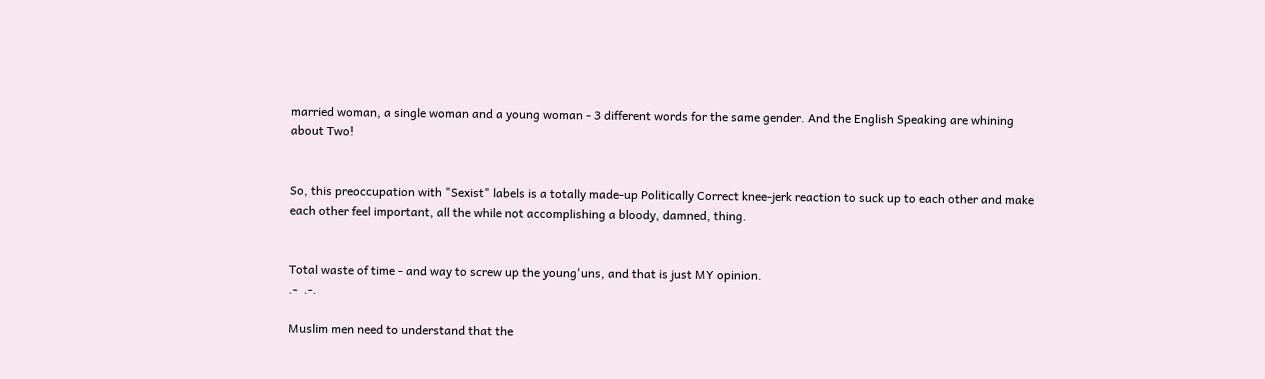married woman, a single woman and a young woman - 3 different words for the same gender. And the English Speaking are whining about Two!


So, this preoccupation with "Sexist" labels is a totally made-up Politically Correct knee-jerk reaction to suck up to each other and make each other feel important, all the while not accomplishing a bloody, damned, thing.


Total waste of time - and way to screw up the young'uns, and that is just MY opinion.
.-  .-.

Muslim men need to understand that the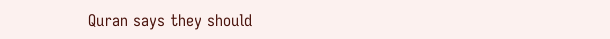Quran says they should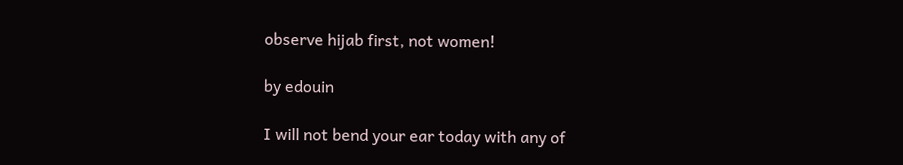observe hijab first, not women!

by edouin

I will not bend your ear today with any of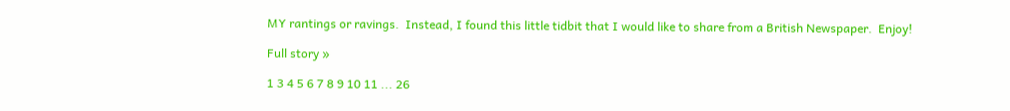MY rantings or ravings.  Instead, I found this little tidbit that I would like to share from a British Newspaper.  Enjoy!

Full story »

1 3 4 5 6 7 8 9 10 11 ... 26